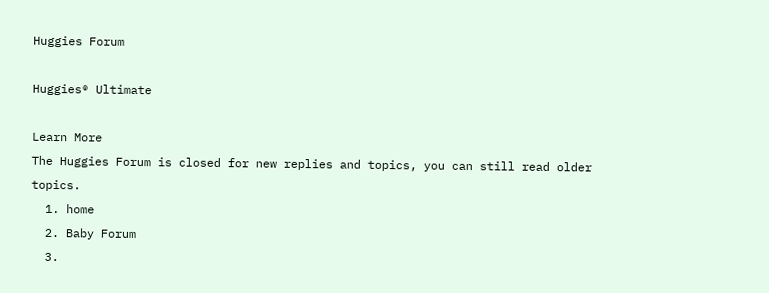Huggies Forum

Huggies® Ultimate

Learn More
The Huggies Forum is closed for new replies and topics, you can still read older topics.
  1. home
  2. Baby Forum
  3.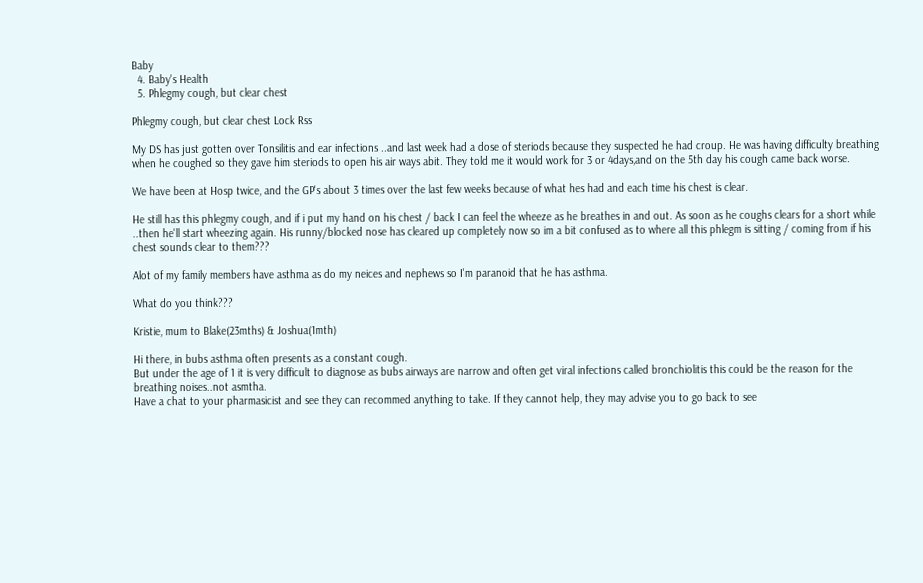Baby
  4. Baby's Health
  5. Phlegmy cough, but clear chest

Phlegmy cough, but clear chest Lock Rss

My DS has just gotten over Tonsilitis and ear infections ..and last week had a dose of steriods because they suspected he had croup. He was having difficulty breathing when he coughed so they gave him steriods to open his air ways abit. They told me it would work for 3 or 4days,and on the 5th day his cough came back worse.

We have been at Hosp twice, and the GP's about 3 times over the last few weeks because of what hes had and each time his chest is clear.

He still has this phlegmy cough, and if i put my hand on his chest / back I can feel the wheeze as he breathes in and out. As soon as he coughs clears for a short while ..then he'll start wheezing again. His runny/blocked nose has cleared up completely now so im a bit confused as to where all this phlegm is sitting / coming from if his chest sounds clear to them???

Alot of my family members have asthma as do my neices and nephews so I'm paranoid that he has asthma.

What do you think???

Kristie, mum to Blake(23mths) & Joshua(1mth)

Hi there, in bubs asthma often presents as a constant cough.
But under the age of 1 it is very difficult to diagnose as bubs airways are narrow and often get viral infections called bronchiolitis this could be the reason for the breathing noises..not asmtha.
Have a chat to your pharmasicist and see they can recommed anything to take. If they cannot help, they may advise you to go back to see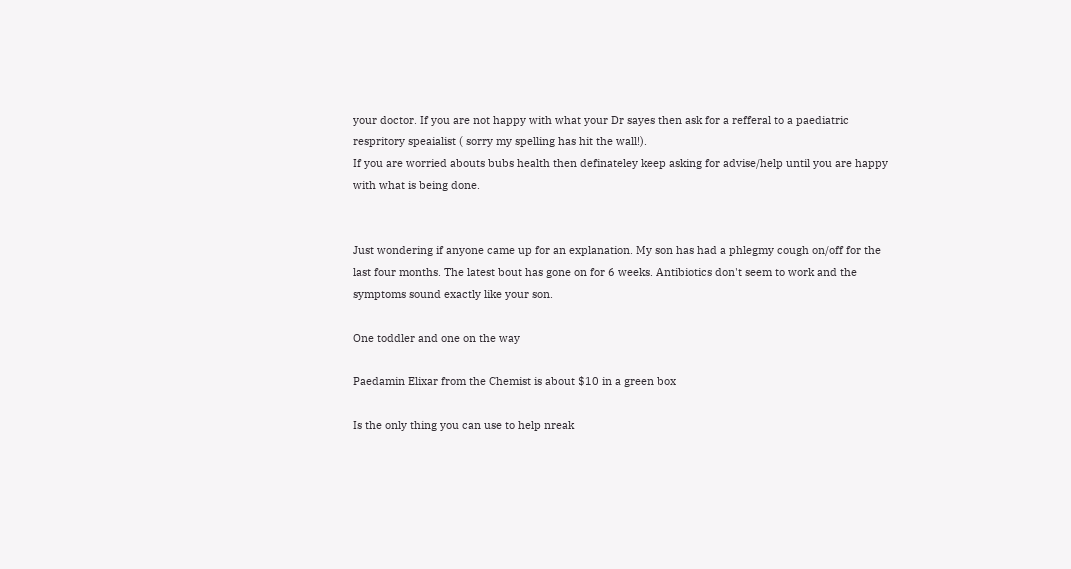your doctor. If you are not happy with what your Dr sayes then ask for a refferal to a paediatric respritory speaialist ( sorry my spelling has hit the wall!).
If you are worried abouts bubs health then definateley keep asking for advise/help until you are happy with what is being done.


Just wondering if anyone came up for an explanation. My son has had a phlegmy cough on/off for the last four months. The latest bout has gone on for 6 weeks. Antibiotics don't seem to work and the symptoms sound exactly like your son.

One toddler and one on the way

Paedamin Elixar from the Chemist is about $10 in a green box

Is the only thing you can use to help nreak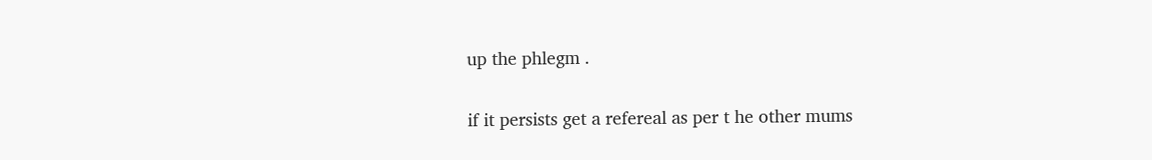up the phlegm .

if it persists get a refereal as per t he other mums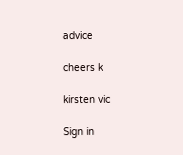advice

cheers k

kirsten vic

Sign in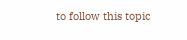to follow this topic